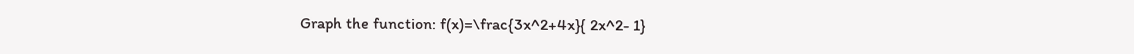Graph the function: f(x)=\frac{3x^2+4x}{ 2x^2- 1}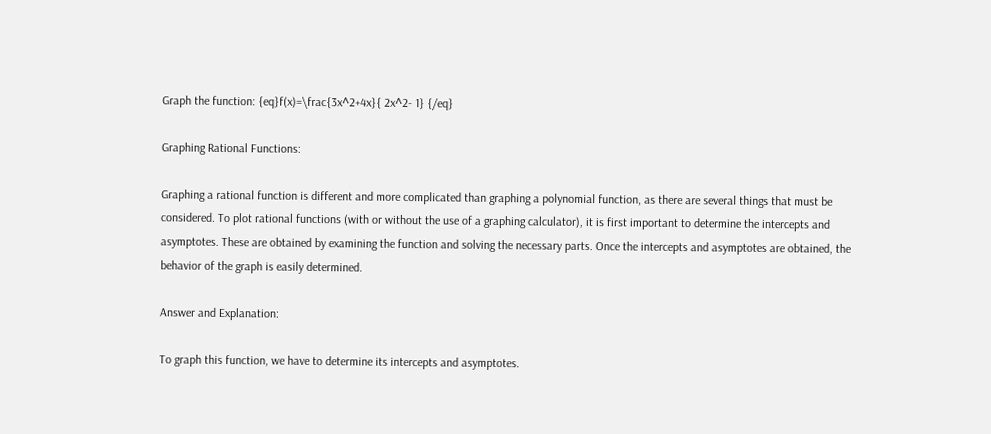Graph the function: {eq}f(x)=\frac{3x^2+4x}{ 2x^2- 1} {/eq}

Graphing Rational Functions:

Graphing a rational function is different and more complicated than graphing a polynomial function, as there are several things that must be considered. To plot rational functions (with or without the use of a graphing calculator), it is first important to determine the intercepts and asymptotes. These are obtained by examining the function and solving the necessary parts. Once the intercepts and asymptotes are obtained, the behavior of the graph is easily determined.

Answer and Explanation:

To graph this function, we have to determine its intercepts and asymptotes.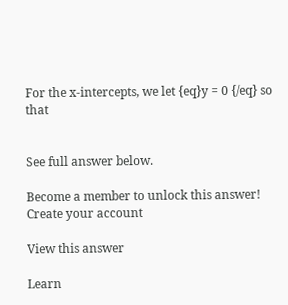For the x-intercepts, we let {eq}y = 0 {/eq} so that


See full answer below.

Become a member to unlock this answer! Create your account

View this answer

Learn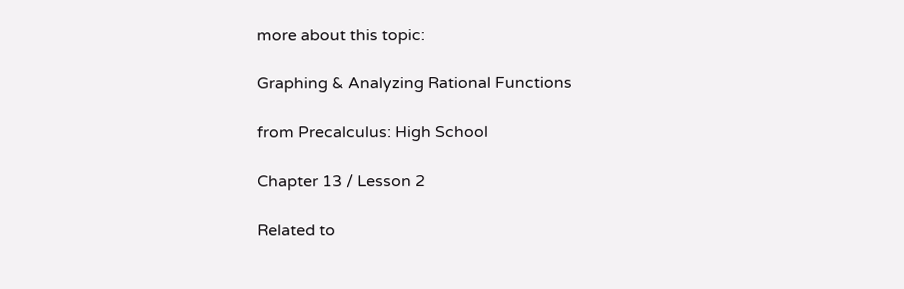more about this topic:

Graphing & Analyzing Rational Functions

from Precalculus: High School

Chapter 13 / Lesson 2

Related to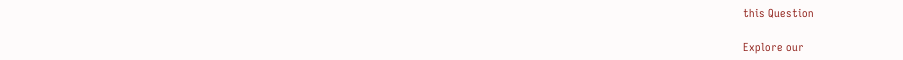this Question

Explore our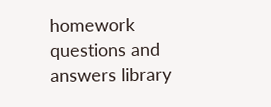homework questions and answers library